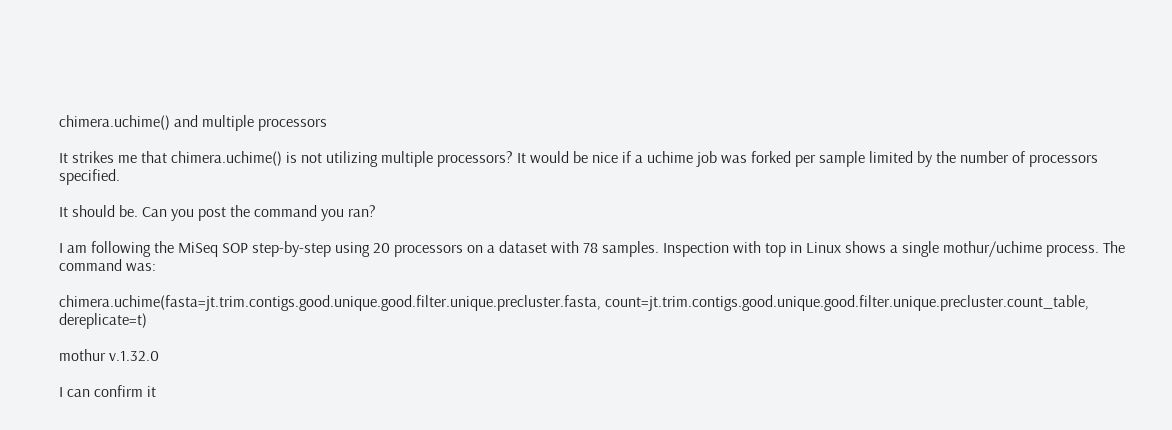chimera.uchime() and multiple processors

It strikes me that chimera.uchime() is not utilizing multiple processors? It would be nice if a uchime job was forked per sample limited by the number of processors specified.

It should be. Can you post the command you ran?

I am following the MiSeq SOP step-by-step using 20 processors on a dataset with 78 samples. Inspection with top in Linux shows a single mothur/uchime process. The command was:

chimera.uchime(fasta=jt.trim.contigs.good.unique.good.filter.unique.precluster.fasta, count=jt.trim.contigs.good.unique.good.filter.unique.precluster.count_table, dereplicate=t)

mothur v.1.32.0

I can confirm it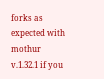forks as expected with mothur v.1.32.1 if you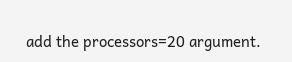add the processors=20 argument.